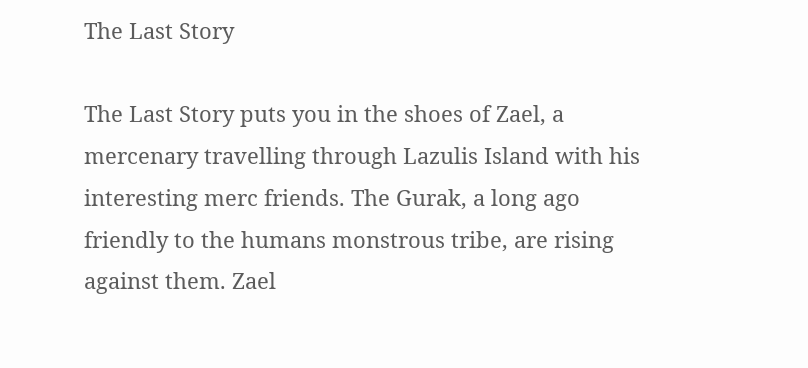The Last Story

The Last Story puts you in the shoes of Zael, a mercenary travelling through Lazulis Island with his interesting merc friends. The Gurak, a long ago friendly to the humans monstrous tribe, are rising against them. Zael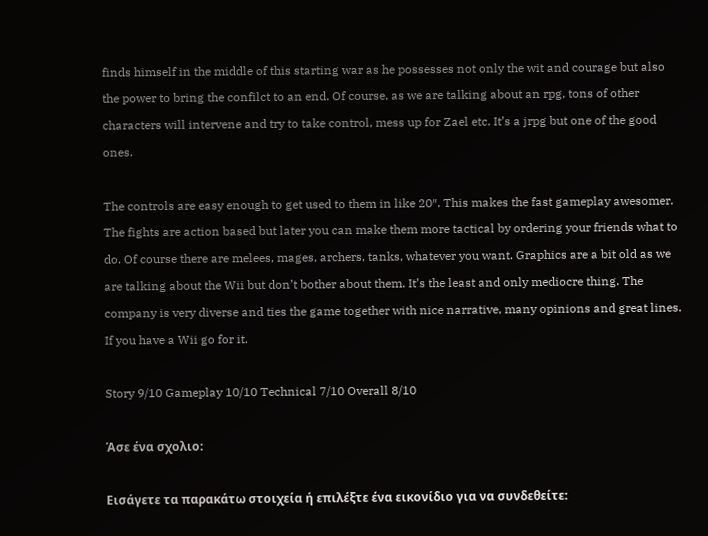finds himself in the middle of this starting war as he possesses not only the wit and courage but also the power to bring the confilct to an end. Of course, as we are talking about an rpg, tons of other characters will intervene and try to take control, mess up for Zael etc. It’s a jrpg but one of the good ones.

The controls are easy enough to get used to them in like 20″. This makes the fast gameplay awesomer. The fights are action based but later you can make them more tactical by ordering your friends what to do. Of course there are melees, mages, archers, tanks, whatever you want. Graphics are a bit old as we are talking about the Wii but don’t bother about them. It’s the least and only mediocre thing. The company is very diverse and ties the game together with nice narrative, many opinions and great lines. If you have a Wii go for it.

Story 9/10 Gameplay 10/10 Technical 7/10 Overall 8/10

Άσε ένα σχολιο:

Εισάγετε τα παρακάτω στοιχεία ή επιλέξτε ένα εικονίδιο για να συνδεθείτε: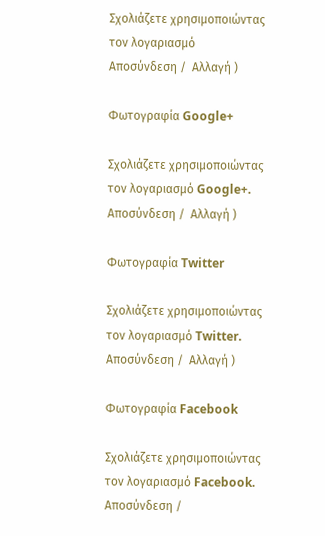Σχολιάζετε χρησιμοποιώντας τον λογαριασμό Αποσύνδεση /  Αλλαγή )

Φωτογραφία Google+

Σχολιάζετε χρησιμοποιώντας τον λογαριασμό Google+. Αποσύνδεση /  Αλλαγή )

Φωτογραφία Twitter

Σχολιάζετε χρησιμοποιώντας τον λογαριασμό Twitter. Αποσύνδεση /  Αλλαγή )

Φωτογραφία Facebook

Σχολιάζετε χρησιμοποιώντας τον λογαριασμό Facebook. Αποσύνδεση /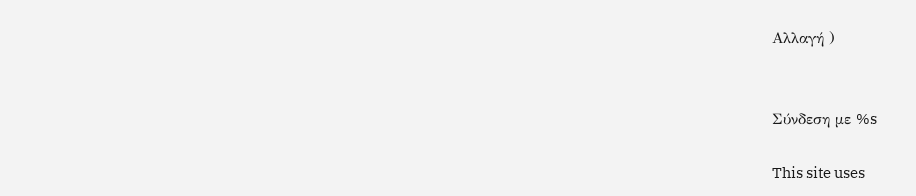Αλλαγή )


Σύνδεση με %s

This site uses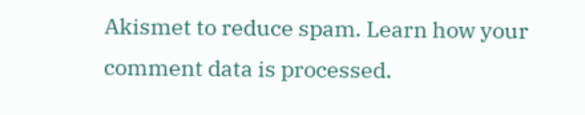Akismet to reduce spam. Learn how your comment data is processed.